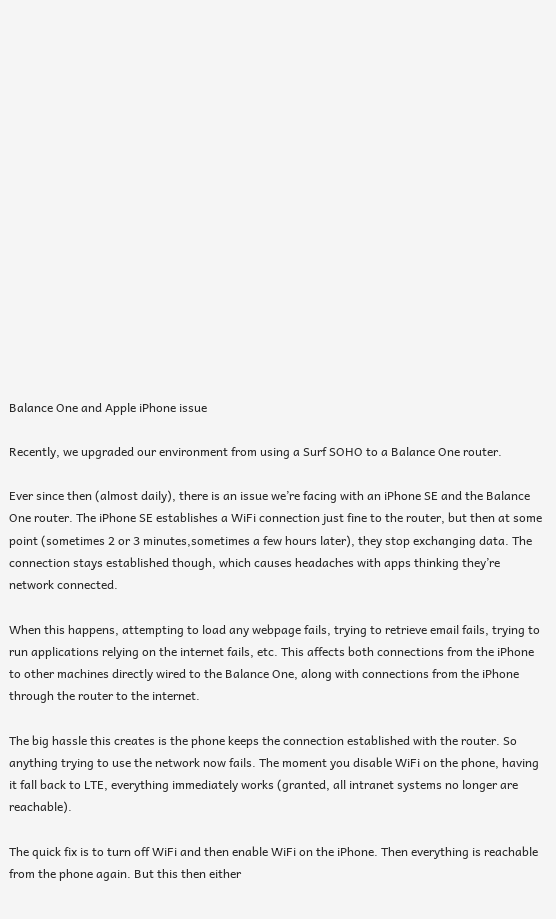Balance One and Apple iPhone issue

Recently, we upgraded our environment from using a Surf SOHO to a Balance One router.

Ever since then (almost daily), there is an issue we’re facing with an iPhone SE and the Balance One router. The iPhone SE establishes a WiFi connection just fine to the router, but then at some point (sometimes 2 or 3 minutes,sometimes a few hours later), they stop exchanging data. The connection stays established though, which causes headaches with apps thinking they’re network connected.

When this happens, attempting to load any webpage fails, trying to retrieve email fails, trying to run applications relying on the internet fails, etc. This affects both connections from the iPhone to other machines directly wired to the Balance One, along with connections from the iPhone through the router to the internet.

The big hassle this creates is the phone keeps the connection established with the router. So anything trying to use the network now fails. The moment you disable WiFi on the phone, having it fall back to LTE, everything immediately works (granted, all intranet systems no longer are reachable).

The quick fix is to turn off WiFi and then enable WiFi on the iPhone. Then everything is reachable from the phone again. But this then either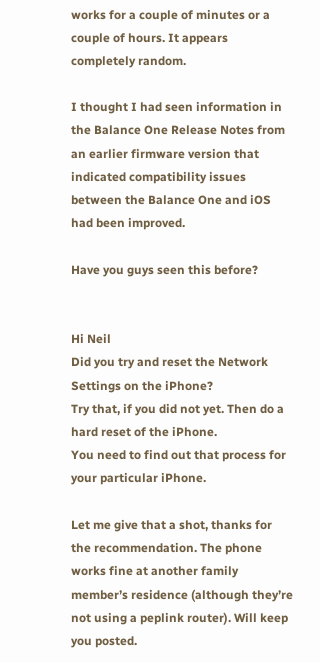works for a couple of minutes or a couple of hours. It appears completely random.

I thought I had seen information in the Balance One Release Notes from an earlier firmware version that indicated compatibility issues between the Balance One and iOS had been improved.

Have you guys seen this before?


Hi Neil
Did you try and reset the Network Settings on the iPhone?
Try that, if you did not yet. Then do a hard reset of the iPhone.
You need to find out that process for your particular iPhone.

Let me give that a shot, thanks for the recommendation. The phone works fine at another family member’s residence (although they’re not using a peplink router). Will keep you posted.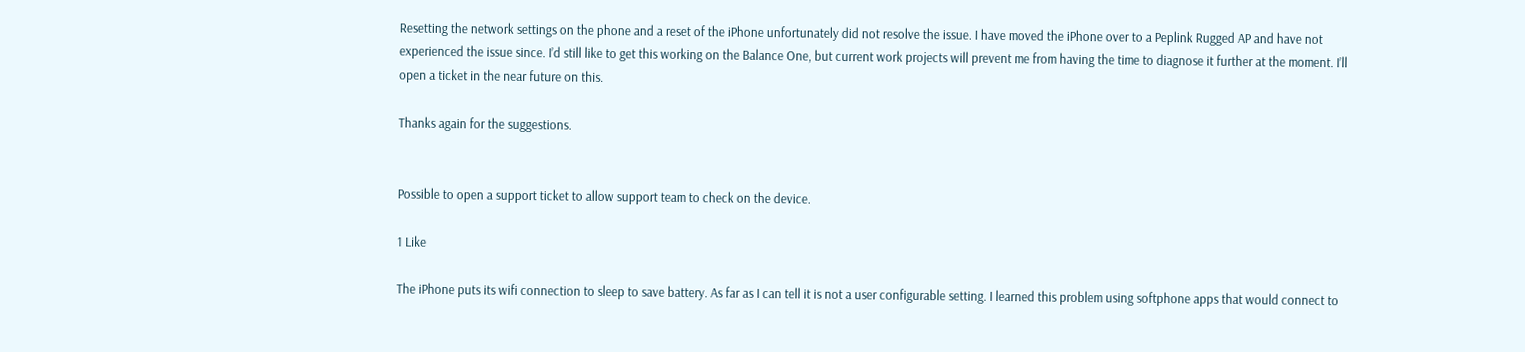Resetting the network settings on the phone and a reset of the iPhone unfortunately did not resolve the issue. I have moved the iPhone over to a Peplink Rugged AP and have not experienced the issue since. I’d still like to get this working on the Balance One, but current work projects will prevent me from having the time to diagnose it further at the moment. I’ll open a ticket in the near future on this.

Thanks again for the suggestions.


Possible to open a support ticket to allow support team to check on the device.

1 Like

The iPhone puts its wifi connection to sleep to save battery. As far as I can tell it is not a user configurable setting. I learned this problem using softphone apps that would connect to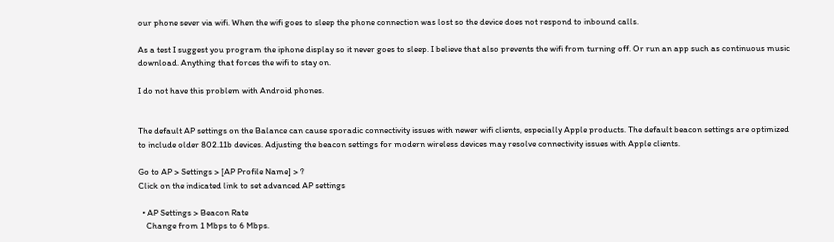our phone sever via wifi. When the wifi goes to sleep the phone connection was lost so the device does not respond to inbound calls.

As a test I suggest you program the iphone display so it never goes to sleep. I believe that also prevents the wifi from turning off. Or run an app such as continuous music download. Anything that forces the wifi to stay on.

I do not have this problem with Android phones.


The default AP settings on the Balance can cause sporadic connectivity issues with newer wifi clients, especially Apple products. The default beacon settings are optimized to include older 802.11b devices. Adjusting the beacon settings for modern wireless devices may resolve connectivity issues with Apple clients.

Go to AP > Settings > [AP Profile Name] > ?
Click on the indicated link to set advanced AP settings

  • AP Settings > Beacon Rate
    Change from 1 Mbps to 6 Mbps.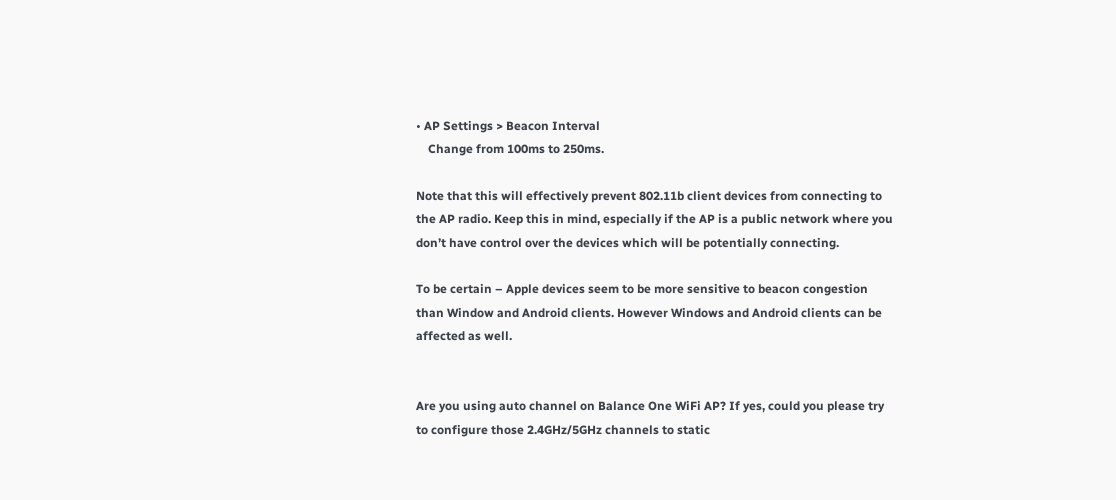• AP Settings > Beacon Interval
    Change from 100ms to 250ms.

Note that this will effectively prevent 802.11b client devices from connecting to the AP radio. Keep this in mind, especially if the AP is a public network where you don’t have control over the devices which will be potentially connecting.

To be certain – Apple devices seem to be more sensitive to beacon congestion than Window and Android clients. However Windows and Android clients can be affected as well.


Are you using auto channel on Balance One WiFi AP? If yes, could you please try to configure those 2.4GHz/5GHz channels to static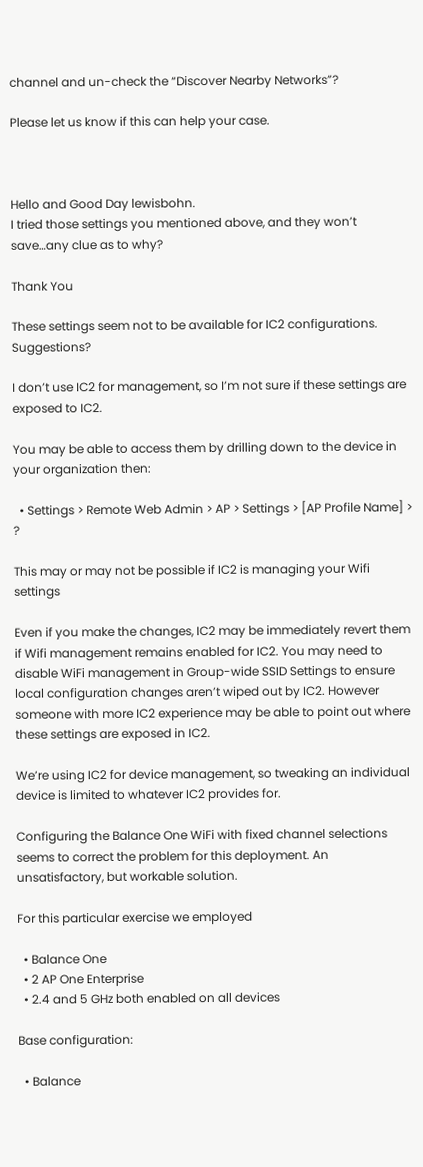channel and un-check the “Discover Nearby Networks”?

Please let us know if this can help your case.



Hello and Good Day lewisbohn.
I tried those settings you mentioned above, and they won’t save…any clue as to why?

Thank You

These settings seem not to be available for IC2 configurations. Suggestions?

I don’t use IC2 for management, so I’m not sure if these settings are exposed to IC2.

You may be able to access them by drilling down to the device in your organization then:

  • Settings > Remote Web Admin > AP > Settings > [AP Profile Name] > ?

This may or may not be possible if IC2 is managing your Wifi settings

Even if you make the changes, IC2 may be immediately revert them if Wifi management remains enabled for IC2. You may need to disable WiFi management in Group-wide SSID Settings to ensure local configuration changes aren’t wiped out by IC2. However someone with more IC2 experience may be able to point out where these settings are exposed in IC2.

We’re using IC2 for device management, so tweaking an individual device is limited to whatever IC2 provides for.

Configuring the Balance One WiFi with fixed channel selections seems to correct the problem for this deployment. An unsatisfactory, but workable solution.

For this particular exercise we employed

  • Balance One
  • 2 AP One Enterprise
  • 2.4 and 5 GHz both enabled on all devices

Base configuration:

  • Balance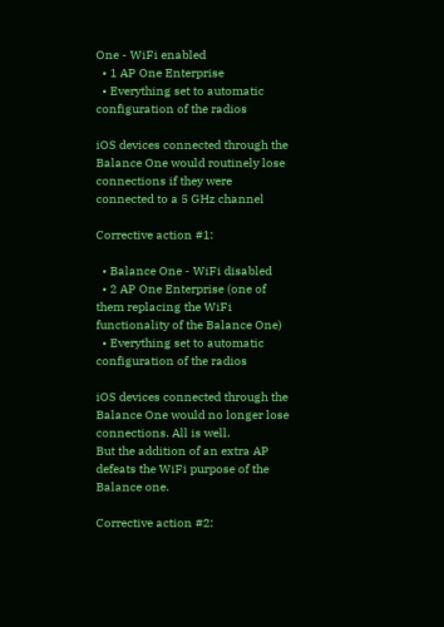One - WiFi enabled
  • 1 AP One Enterprise
  • Everything set to automatic configuration of the radios

iOS devices connected through the Balance One would routinely lose connections if they were connected to a 5 GHz channel

Corrective action #1:

  • Balance One - WiFi disabled
  • 2 AP One Enterprise (one of them replacing the WiFi functionality of the Balance One)
  • Everything set to automatic configuration of the radios

iOS devices connected through the Balance One would no longer lose connections. All is well.
But the addition of an extra AP defeats the WiFi purpose of the Balance one.

Corrective action #2: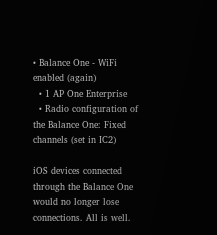• Balance One - WiFi enabled (again)
  • 1 AP One Enterprise
  • Radio configuration of the Balance One: Fixed channels (set in IC2)

iOS devices connected through the Balance One would no longer lose connections. All is well.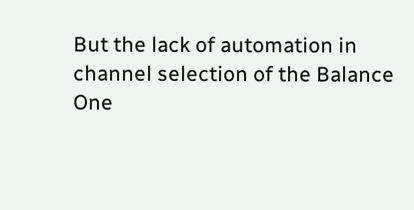But the lack of automation in channel selection of the Balance One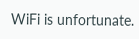WiFi is unfortunate.